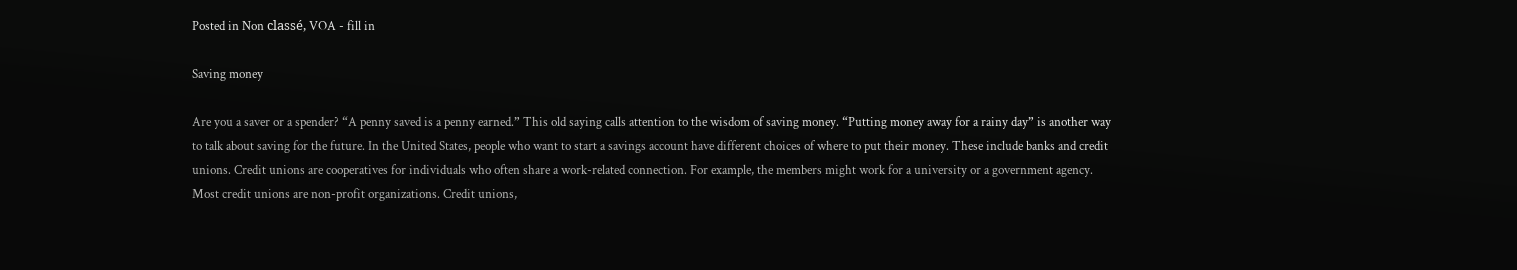Posted in Non classé, VOA - fill in

Saving money

Are you a saver or a spender? “A penny saved is a penny earned.” This old saying calls attention to the wisdom of saving money. “Putting money away for a rainy day” is another way to talk about saving for the future. In the United States, people who want to start a savings account have different choices of where to put their money. These include banks and credit unions. Credit unions are cooperatives for individuals who often share a work-related connection. For example, the members might work for a university or a government agency. Most credit unions are non-profit organizations. Credit unions,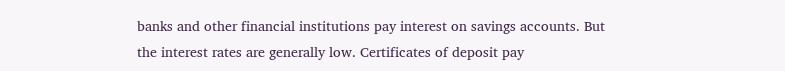banks and other financial institutions pay interest on savings accounts. But the interest rates are generally low. Certificates of deposit pay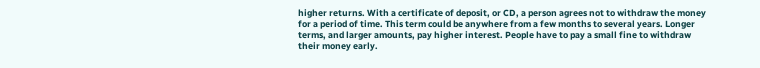higher returns. With a certificate of deposit, or CD, a person agrees not to withdraw the money for a period of time. This term could be anywhere from a few months to several years. Longer terms, and larger amounts, pay higher interest. People have to pay a small fine to withdraw their money early.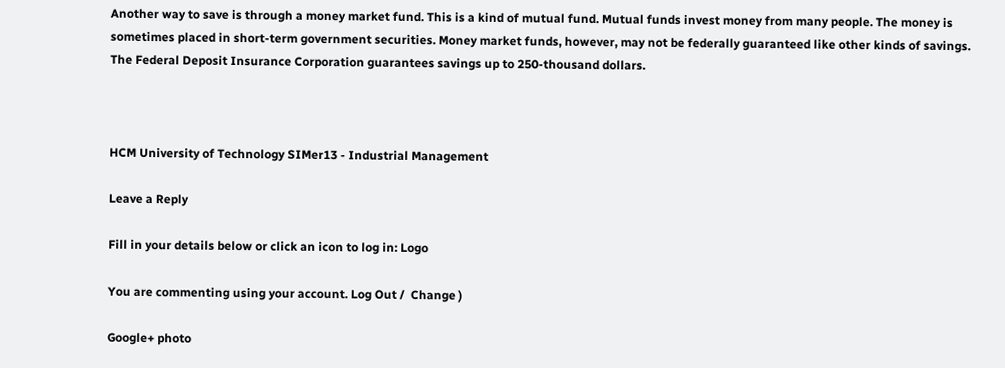Another way to save is through a money market fund. This is a kind of mutual fund. Mutual funds invest money from many people. The money is sometimes placed in short-term government securities. Money market funds, however, may not be federally guaranteed like other kinds of savings. The Federal Deposit Insurance Corporation guarantees savings up to 250-thousand dollars.



HCM University of Technology SIMer13 - Industrial Management

Leave a Reply

Fill in your details below or click an icon to log in: Logo

You are commenting using your account. Log Out /  Change )

Google+ photo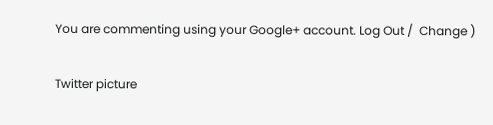You are commenting using your Google+ account. Log Out /  Change )

Twitter picture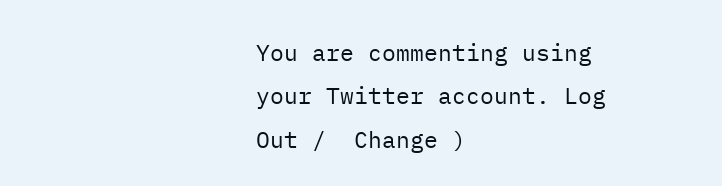You are commenting using your Twitter account. Log Out /  Change )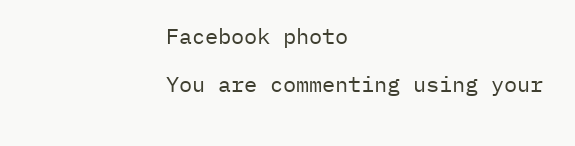Facebook photo

You are commenting using your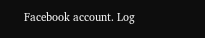Facebook account. Log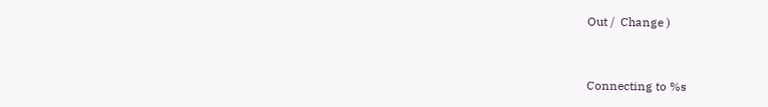Out /  Change )


Connecting to %s